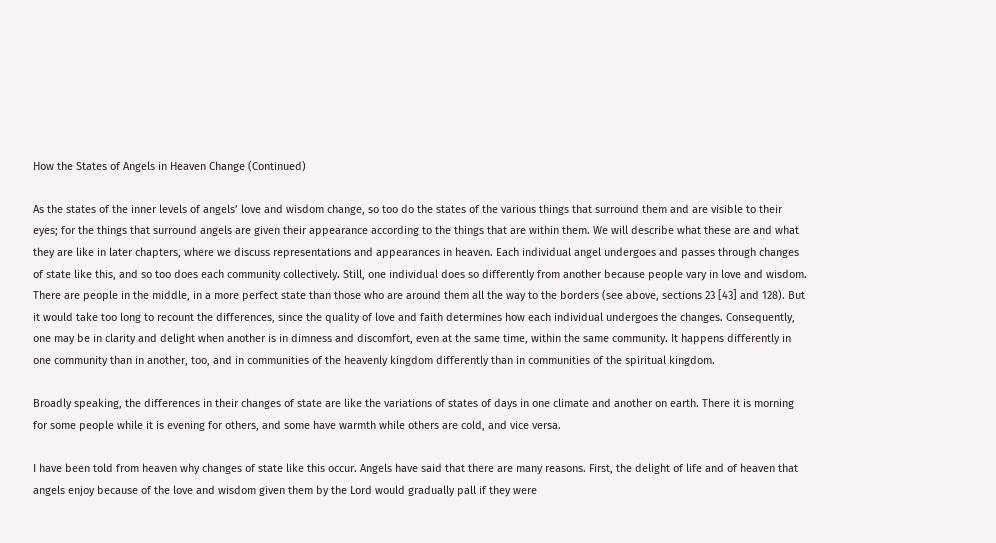How the States of Angels in Heaven Change (Continued)

As the states of the inner levels of angels’ love and wisdom change, so too do the states of the various things that surround them and are visible to their eyes; for the things that surround angels are given their appearance according to the things that are within them. We will describe what these are and what they are like in later chapters, where we discuss representations and appearances in heaven. Each individual angel undergoes and passes through changes of state like this, and so too does each community collectively. Still, one individual does so differently from another because people vary in love and wisdom. There are people in the middle, in a more perfect state than those who are around them all the way to the borders (see above, sections 23 [43] and 128). But it would take too long to recount the differences, since the quality of love and faith determines how each individual undergoes the changes. Consequently, one may be in clarity and delight when another is in dimness and discomfort, even at the same time, within the same community. It happens differently in one community than in another, too, and in communities of the heavenly kingdom differently than in communities of the spiritual kingdom.

Broadly speaking, the differences in their changes of state are like the variations of states of days in one climate and another on earth. There it is morning for some people while it is evening for others, and some have warmth while others are cold, and vice versa.

I have been told from heaven why changes of state like this occur. Angels have said that there are many reasons. First, the delight of life and of heaven that angels enjoy because of the love and wisdom given them by the Lord would gradually pall if they were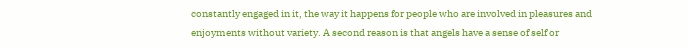constantly engaged in it, the way it happens for people who are involved in pleasures and enjoyments without variety. A second reason is that angels have a sense of self or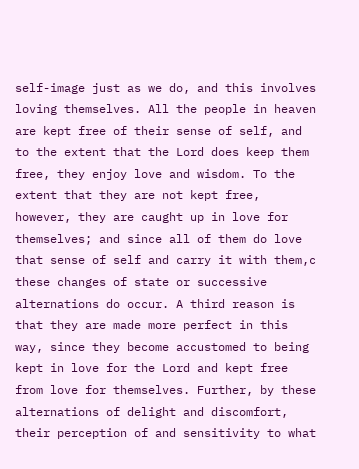self-image just as we do, and this involves loving themselves. All the people in heaven are kept free of their sense of self, and to the extent that the Lord does keep them free, they enjoy love and wisdom. To the extent that they are not kept free, however, they are caught up in love for themselves; and since all of them do love that sense of self and carry it with them,c these changes of state or successive alternations do occur. A third reason is that they are made more perfect in this way, since they become accustomed to being kept in love for the Lord and kept free from love for themselves. Further, by these alternations of delight and discomfort, their perception of and sensitivity to what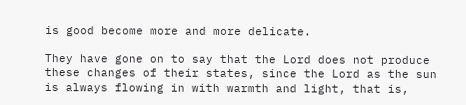is good become more and more delicate.

They have gone on to say that the Lord does not produce these changes of their states, since the Lord as the sun is always flowing in with warmth and light, that is,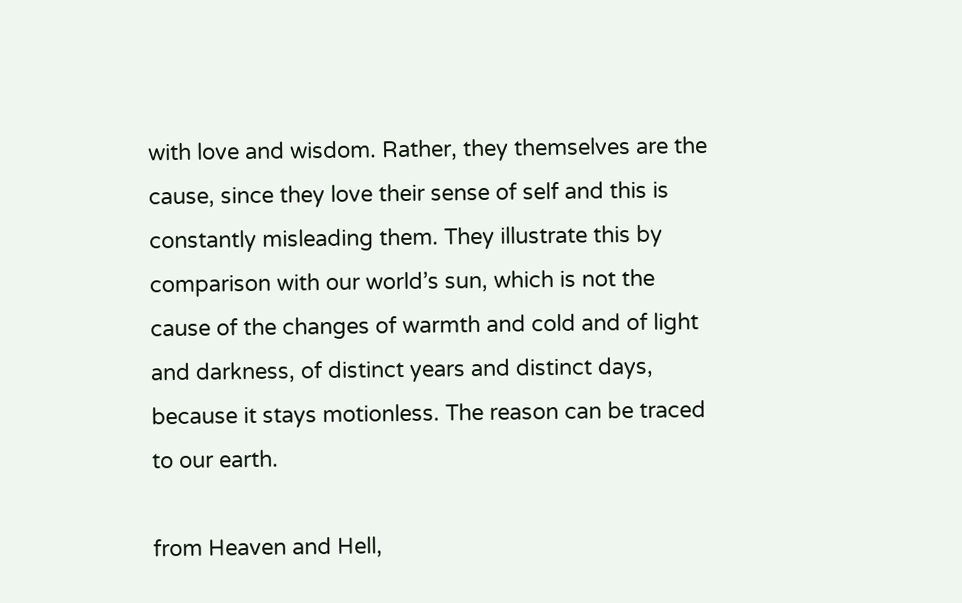with love and wisdom. Rather, they themselves are the cause, since they love their sense of self and this is constantly misleading them. They illustrate this by comparison with our world’s sun, which is not the cause of the changes of warmth and cold and of light and darkness, of distinct years and distinct days, because it stays motionless. The reason can be traced to our earth.

from Heaven and Hell,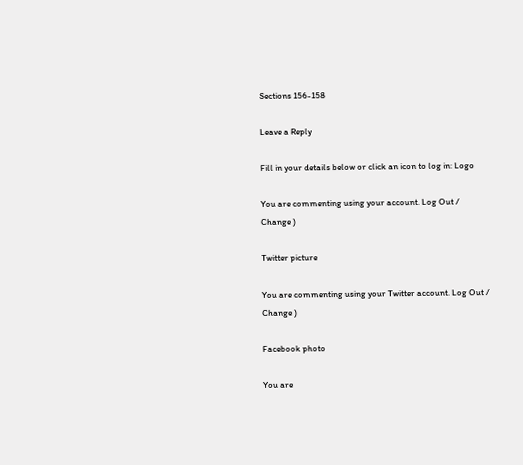Sections 156-158

Leave a Reply

Fill in your details below or click an icon to log in: Logo

You are commenting using your account. Log Out /  Change )

Twitter picture

You are commenting using your Twitter account. Log Out /  Change )

Facebook photo

You are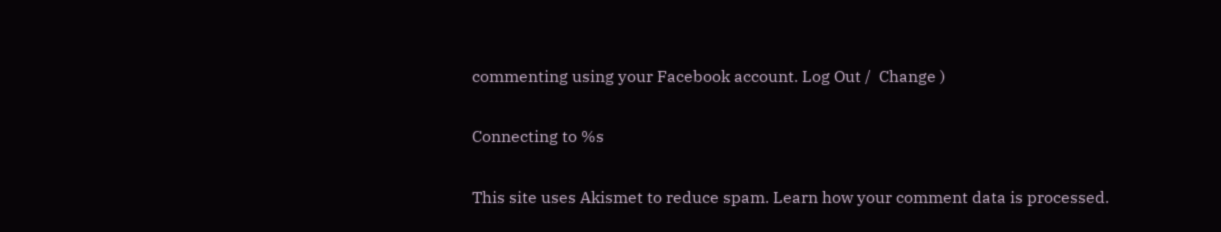commenting using your Facebook account. Log Out /  Change )

Connecting to %s

This site uses Akismet to reduce spam. Learn how your comment data is processed.